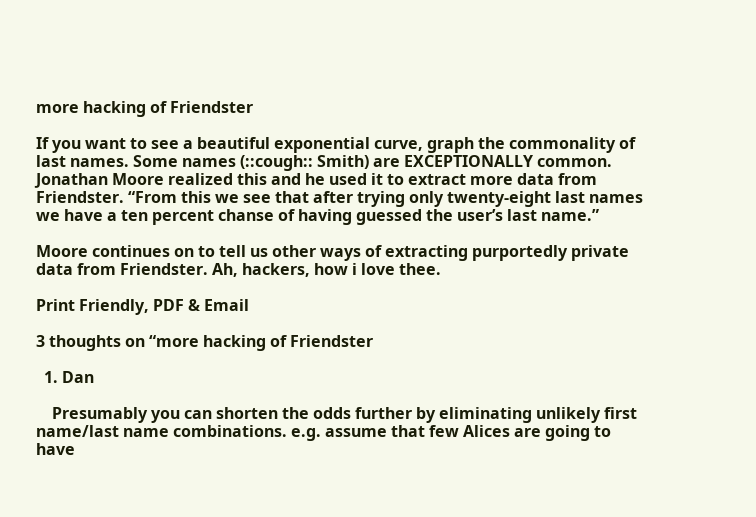more hacking of Friendster

If you want to see a beautiful exponential curve, graph the commonality of last names. Some names (::cough:: Smith) are EXCEPTIONALLY common. Jonathan Moore realized this and he used it to extract more data from Friendster. “From this we see that after trying only twenty-eight last names we have a ten percent chanse of having guessed the user’s last name.”

Moore continues on to tell us other ways of extracting purportedly private data from Friendster. Ah, hackers, how i love thee.

Print Friendly, PDF & Email

3 thoughts on “more hacking of Friendster

  1. Dan

    Presumably you can shorten the odds further by eliminating unlikely first name/last name combinations. e.g. assume that few Alices are going to have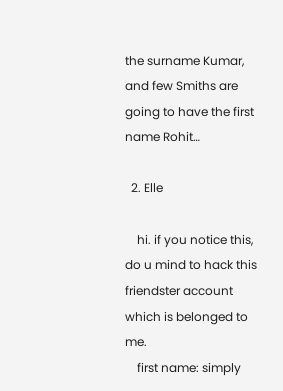the surname Kumar, and few Smiths are going to have the first name Rohit…

  2. Elle

    hi. if you notice this, do u mind to hack this friendster account which is belonged to me.
    first name: simply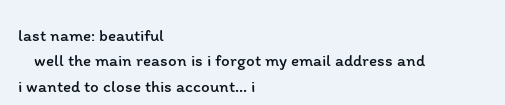last name: beautiful
    well the main reason is i forgot my email address and i wanted to close this account… i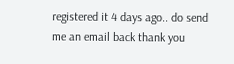registered it 4 days ago.. do send me an email back thank you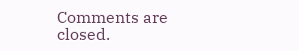Comments are closed.